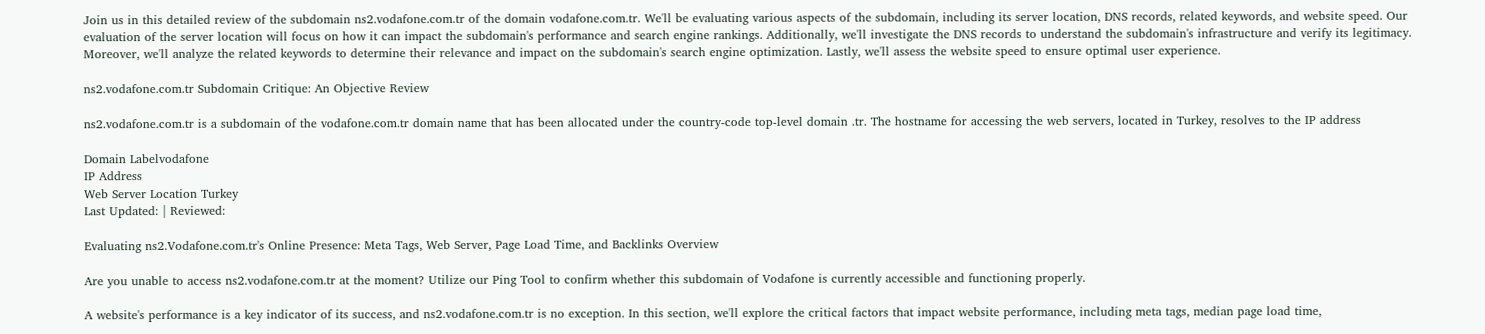Join us in this detailed review of the subdomain ns2.vodafone.com.tr of the domain vodafone.com.tr. We'll be evaluating various aspects of the subdomain, including its server location, DNS records, related keywords, and website speed. Our evaluation of the server location will focus on how it can impact the subdomain's performance and search engine rankings. Additionally, we'll investigate the DNS records to understand the subdomain's infrastructure and verify its legitimacy. Moreover, we'll analyze the related keywords to determine their relevance and impact on the subdomain's search engine optimization. Lastly, we'll assess the website speed to ensure optimal user experience.

ns2.vodafone.com.tr Subdomain Critique: An Objective Review

ns2.vodafone.com.tr is a subdomain of the vodafone.com.tr domain name that has been allocated under the country-code top-level domain .tr. The hostname for accessing the web servers, located in Turkey, resolves to the IP address

Domain Labelvodafone
IP Address
Web Server Location Turkey
Last Updated: | Reviewed:

Evaluating ns2.Vodafone.com.tr's Online Presence: Meta Tags, Web Server, Page Load Time, and Backlinks Overview

Are you unable to access ns2.vodafone.com.tr at the moment? Utilize our Ping Tool to confirm whether this subdomain of Vodafone is currently accessible and functioning properly.

A website's performance is a key indicator of its success, and ns2.vodafone.com.tr is no exception. In this section, we'll explore the critical factors that impact website performance, including meta tags, median page load time,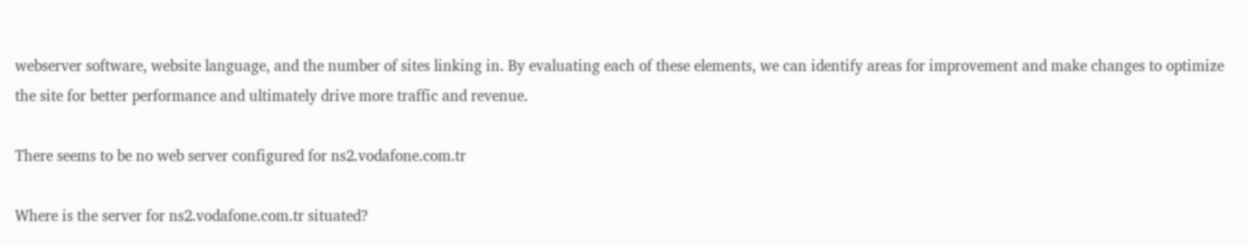webserver software, website language, and the number of sites linking in. By evaluating each of these elements, we can identify areas for improvement and make changes to optimize the site for better performance and ultimately drive more traffic and revenue.

There seems to be no web server configured for ns2.vodafone.com.tr

Where is the server for ns2.vodafone.com.tr situated?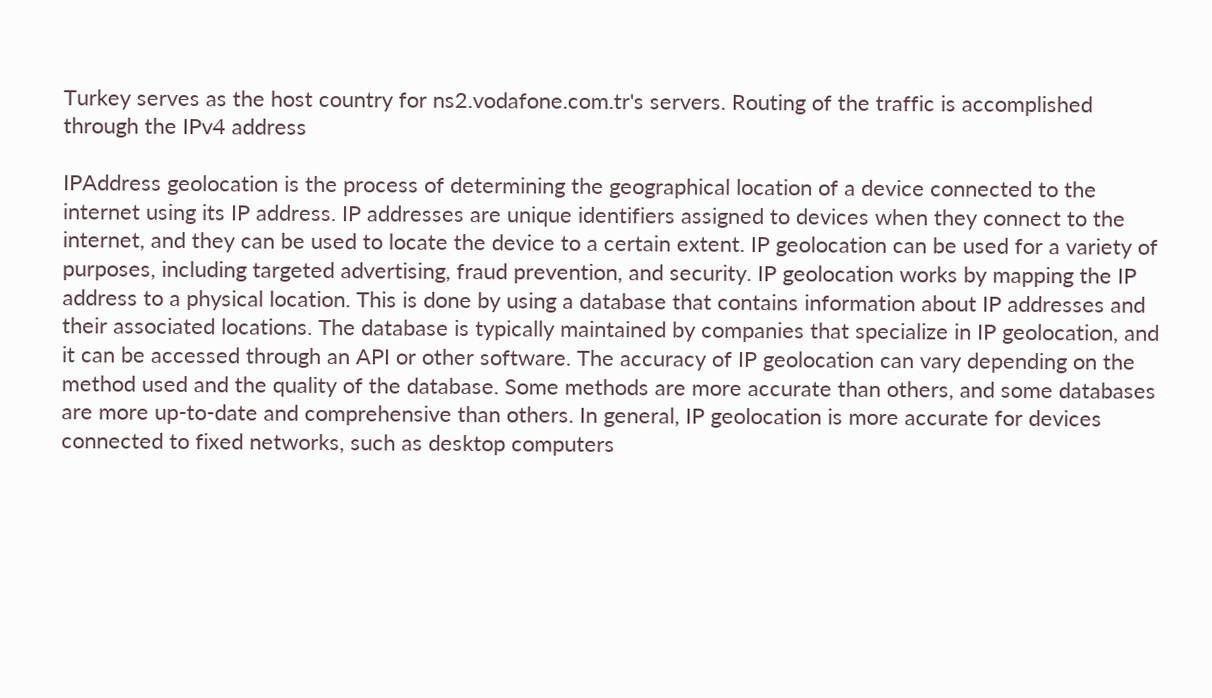Turkey serves as the host country for ns2.vodafone.com.tr's servers. Routing of the traffic is accomplished through the IPv4 address

IPAddress geolocation is the process of determining the geographical location of a device connected to the internet using its IP address. IP addresses are unique identifiers assigned to devices when they connect to the internet, and they can be used to locate the device to a certain extent. IP geolocation can be used for a variety of purposes, including targeted advertising, fraud prevention, and security. IP geolocation works by mapping the IP address to a physical location. This is done by using a database that contains information about IP addresses and their associated locations. The database is typically maintained by companies that specialize in IP geolocation, and it can be accessed through an API or other software. The accuracy of IP geolocation can vary depending on the method used and the quality of the database. Some methods are more accurate than others, and some databases are more up-to-date and comprehensive than others. In general, IP geolocation is more accurate for devices connected to fixed networks, such as desktop computers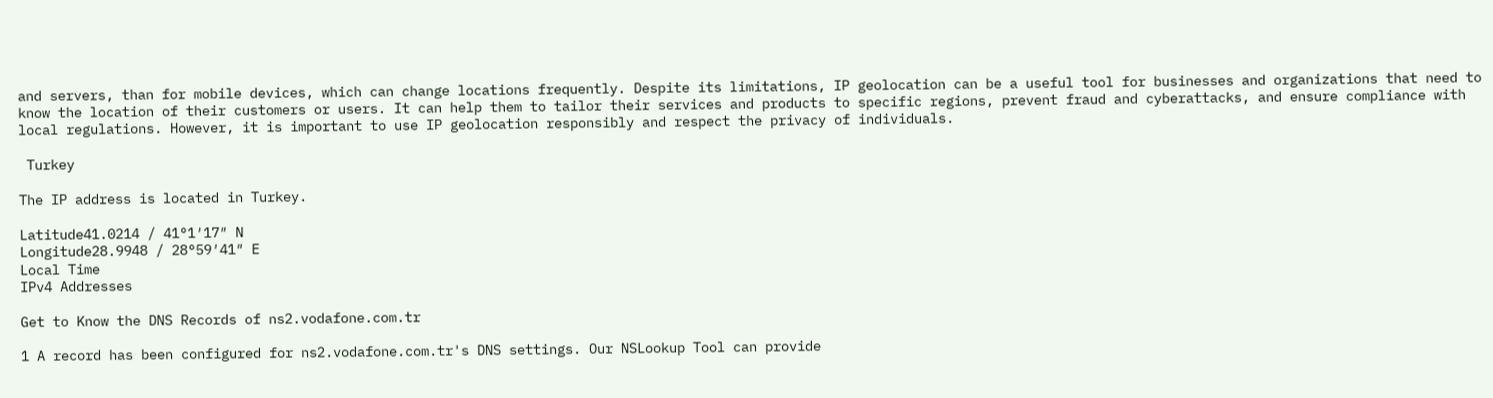and servers, than for mobile devices, which can change locations frequently. Despite its limitations, IP geolocation can be a useful tool for businesses and organizations that need to know the location of their customers or users. It can help them to tailor their services and products to specific regions, prevent fraud and cyberattacks, and ensure compliance with local regulations. However, it is important to use IP geolocation responsibly and respect the privacy of individuals.

 Turkey

The IP address is located in Turkey.

Latitude41.0214 / 41°1′17″ N
Longitude28.9948 / 28°59′41″ E
Local Time
IPv4 Addresses

Get to Know the DNS Records of ns2.vodafone.com.tr

1 A record has been configured for ns2.vodafone.com.tr's DNS settings. Our NSLookup Tool can provide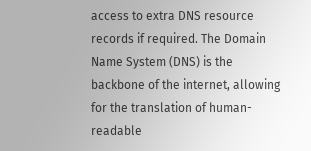access to extra DNS resource records if required. The Domain Name System (DNS) is the backbone of the internet, allowing for the translation of human-readable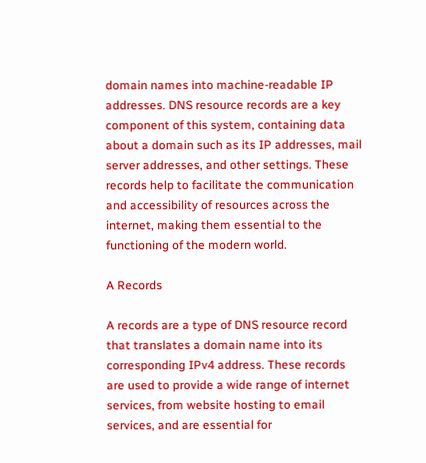domain names into machine-readable IP addresses. DNS resource records are a key component of this system, containing data about a domain such as its IP addresses, mail server addresses, and other settings. These records help to facilitate the communication and accessibility of resources across the internet, making them essential to the functioning of the modern world.

A Records

A records are a type of DNS resource record that translates a domain name into its corresponding IPv4 address. These records are used to provide a wide range of internet services, from website hosting to email services, and are essential for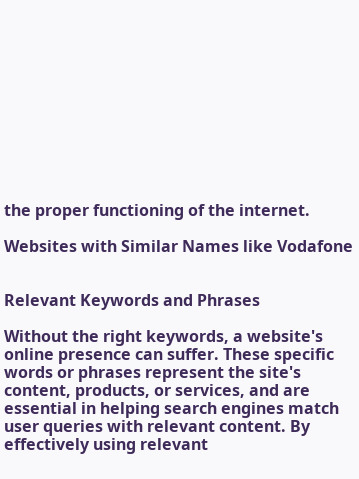the proper functioning of the internet.

Websites with Similar Names like Vodafone


Relevant Keywords and Phrases

Without the right keywords, a website's online presence can suffer. These specific words or phrases represent the site's content, products, or services, and are essential in helping search engines match user queries with relevant content. By effectively using relevant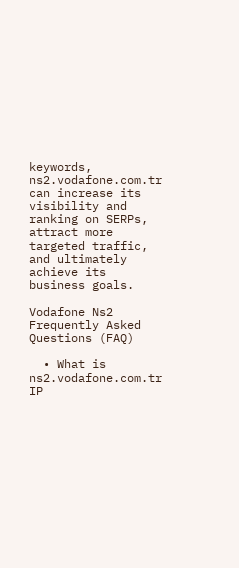keywords, ns2.vodafone.com.tr can increase its visibility and ranking on SERPs, attract more targeted traffic, and ultimately achieve its business goals.

Vodafone Ns2 Frequently Asked Questions (FAQ)

  • What is ns2.vodafone.com.tr IP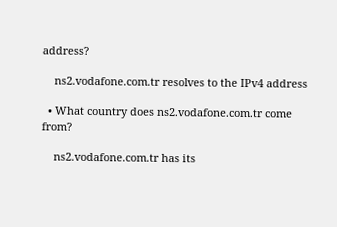address?

    ns2.vodafone.com.tr resolves to the IPv4 address

  • What country does ns2.vodafone.com.tr come from?

    ns2.vodafone.com.tr has its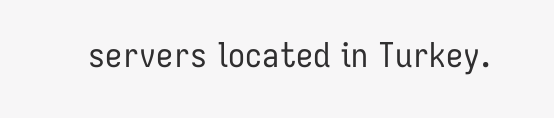servers located in Turkey.